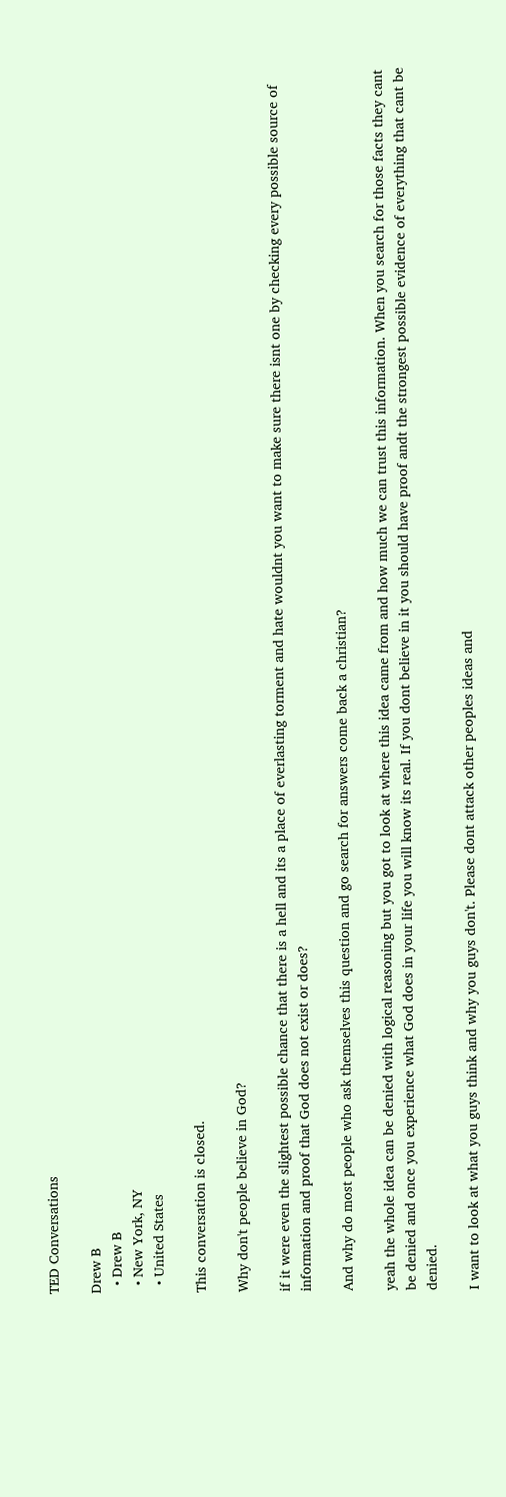TED Conversations

Drew B
  • Drew B
  • New York, NY
  • United States

This conversation is closed.

Why don't people believe in God?

if it were even the slightest possible chance that there is a hell and its a place of everlasting torment and hate wouldnt you want to make sure there isnt one by checking every possible source of information and proof that God does not exist or does?

And why do most people who ask themselves this question and go search for answers come back a christian?

yeah the whole idea can be denied with logical reasoning but you got to look at where this idea came from and how much we can trust this information. When you search for those facts they cant be denied and once you experience what God does in your life you will know its real. If you dont believe in it you should have proof andt the strongest possible evidence of everything that cant be denied.

I want to look at what you guys think and why you guys don't. Please dont attack other peoples ideas and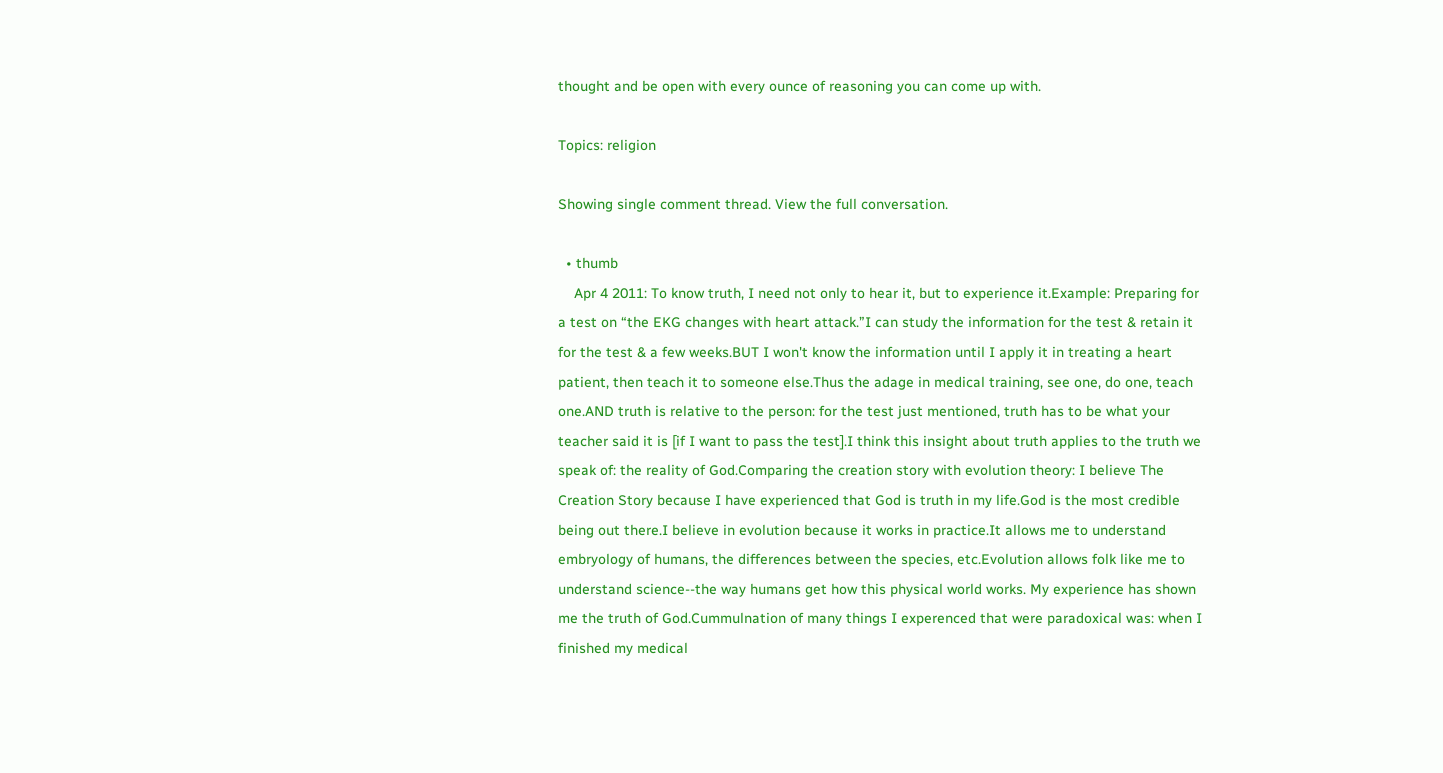thought and be open with every ounce of reasoning you can come up with.

Topics: religion

Showing single comment thread. View the full conversation.

  • thumb
    Apr 4 2011: To know truth, I need not only to hear it, but to experience it.Example: Preparing for a test on “the EKG changes with heart attack.”I can study the information for the test & retain it for the test & a few weeks.BUT I won't know the information until I apply it in treating a heart patient, then teach it to someone else.Thus the adage in medical training, see one, do one, teach one.AND truth is relative to the person: for the test just mentioned, truth has to be what your teacher said it is [if I want to pass the test].I think this insight about truth applies to the truth we speak of: the reality of God.Comparing the creation story with evolution theory: I believe The Creation Story because I have experienced that God is truth in my life.God is the most credible being out there.I believe in evolution because it works in practice.It allows me to understand embryology of humans, the differences between the species, etc.Evolution allows folk like me to understand science--the way humans get how this physical world works. My experience has shown me the truth of God.Cummulnation of many things I experenced that were paradoxical was: when I finished my medical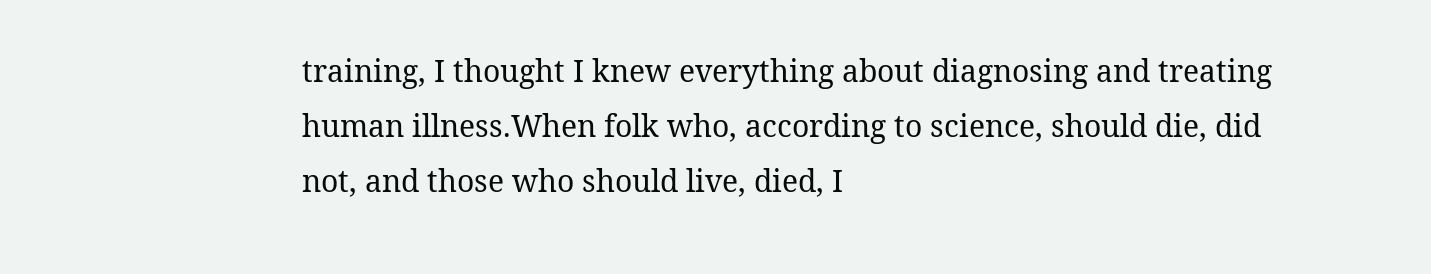training, I thought I knew everything about diagnosing and treating human illness.When folk who, according to science, should die, did not, and those who should live, died, I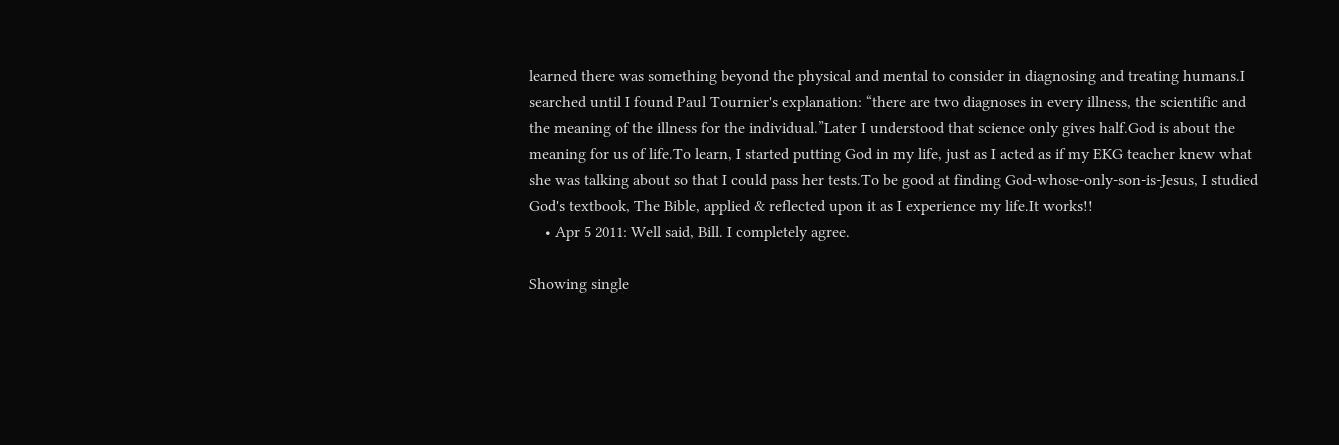learned there was something beyond the physical and mental to consider in diagnosing and treating humans.I searched until I found Paul Tournier's explanation: “there are two diagnoses in every illness, the scientific and the meaning of the illness for the individual.”Later I understood that science only gives half.God is about the meaning for us of life.To learn, I started putting God in my life, just as I acted as if my EKG teacher knew what she was talking about so that I could pass her tests.To be good at finding God-whose-only-son-is-Jesus, I studied God's textbook, The Bible, applied & reflected upon it as I experience my life.It works!!
    • Apr 5 2011: Well said, Bill. I completely agree.

Showing single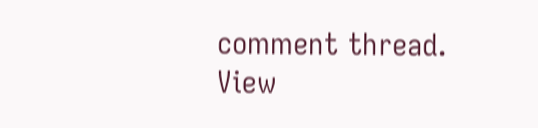comment thread. View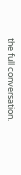the full conversation.